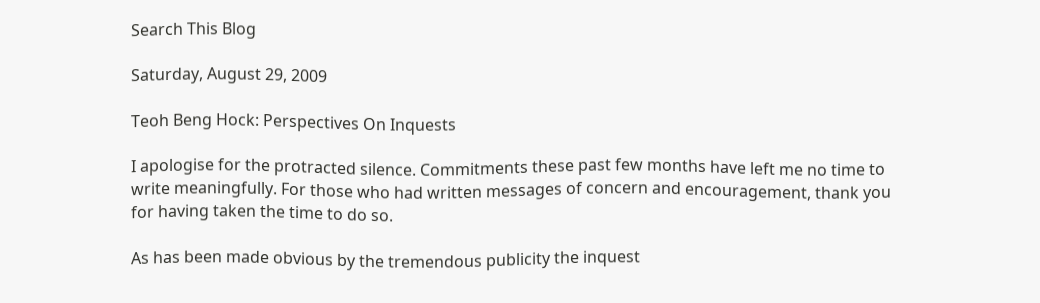Search This Blog

Saturday, August 29, 2009

Teoh Beng Hock: Perspectives On Inquests

I apologise for the protracted silence. Commitments these past few months have left me no time to write meaningfully. For those who had written messages of concern and encouragement, thank you for having taken the time to do so.

As has been made obvious by the tremendous publicity the inquest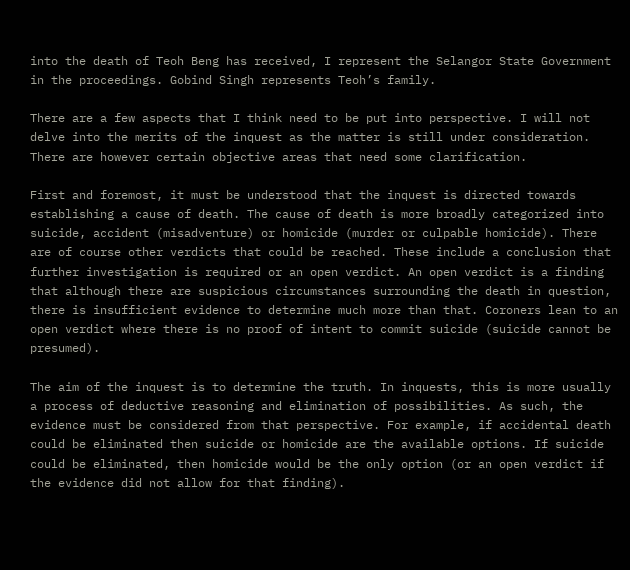into the death of Teoh Beng has received, I represent the Selangor State Government in the proceedings. Gobind Singh represents Teoh’s family.

There are a few aspects that I think need to be put into perspective. I will not delve into the merits of the inquest as the matter is still under consideration. There are however certain objective areas that need some clarification.

First and foremost, it must be understood that the inquest is directed towards establishing a cause of death. The cause of death is more broadly categorized into suicide, accident (misadventure) or homicide (murder or culpable homicide). There are of course other verdicts that could be reached. These include a conclusion that further investigation is required or an open verdict. An open verdict is a finding that although there are suspicious circumstances surrounding the death in question, there is insufficient evidence to determine much more than that. Coroners lean to an open verdict where there is no proof of intent to commit suicide (suicide cannot be presumed).

The aim of the inquest is to determine the truth. In inquests, this is more usually a process of deductive reasoning and elimination of possibilities. As such, the evidence must be considered from that perspective. For example, if accidental death could be eliminated then suicide or homicide are the available options. If suicide could be eliminated, then homicide would be the only option (or an open verdict if the evidence did not allow for that finding).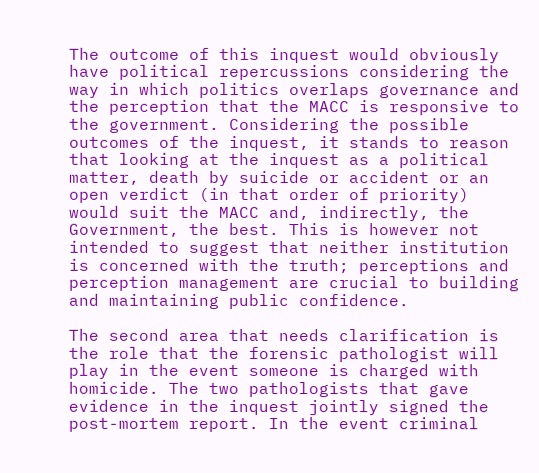The outcome of this inquest would obviously have political repercussions considering the way in which politics overlaps governance and the perception that the MACC is responsive to the government. Considering the possible outcomes of the inquest, it stands to reason that looking at the inquest as a political matter, death by suicide or accident or an open verdict (in that order of priority) would suit the MACC and, indirectly, the Government, the best. This is however not intended to suggest that neither institution is concerned with the truth; perceptions and perception management are crucial to building and maintaining public confidence.

The second area that needs clarification is the role that the forensic pathologist will play in the event someone is charged with homicide. The two pathologists that gave evidence in the inquest jointly signed the post-mortem report. In the event criminal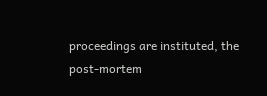proceedings are instituted, the post-mortem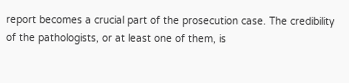report becomes a crucial part of the prosecution case. The credibility of the pathologists, or at least one of them, is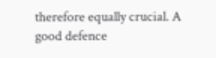therefore equally crucial. A good defence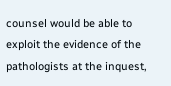counsel would be able to exploit the evidence of the pathologists at the inquest,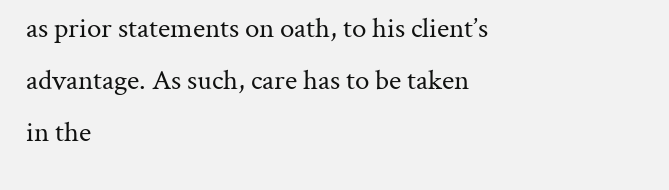as prior statements on oath, to his client’s advantage. As such, care has to be taken in the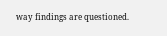way findings are questioned.